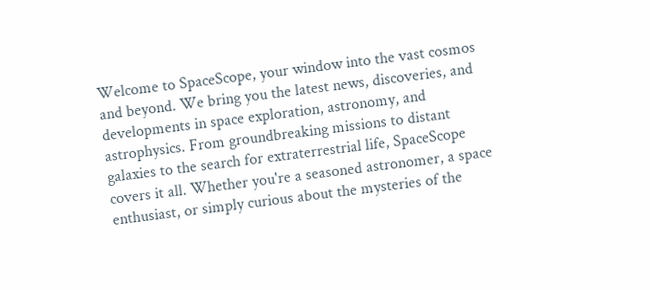Welcome to SpaceScope, your window into the vast cosmos and beyond. We bring you the latest news, discoveries, and developments in space exploration, astronomy, and astrophysics. From groundbreaking missions to distant galaxies to the search for extraterrestrial life, SpaceScope covers it all. Whether you're a seasoned astronomer, a space enthusiast, or simply curious about the mysteries of the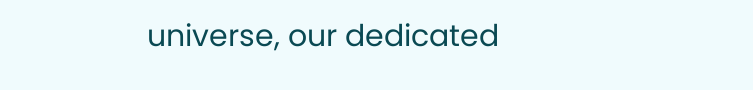universe, our dedicated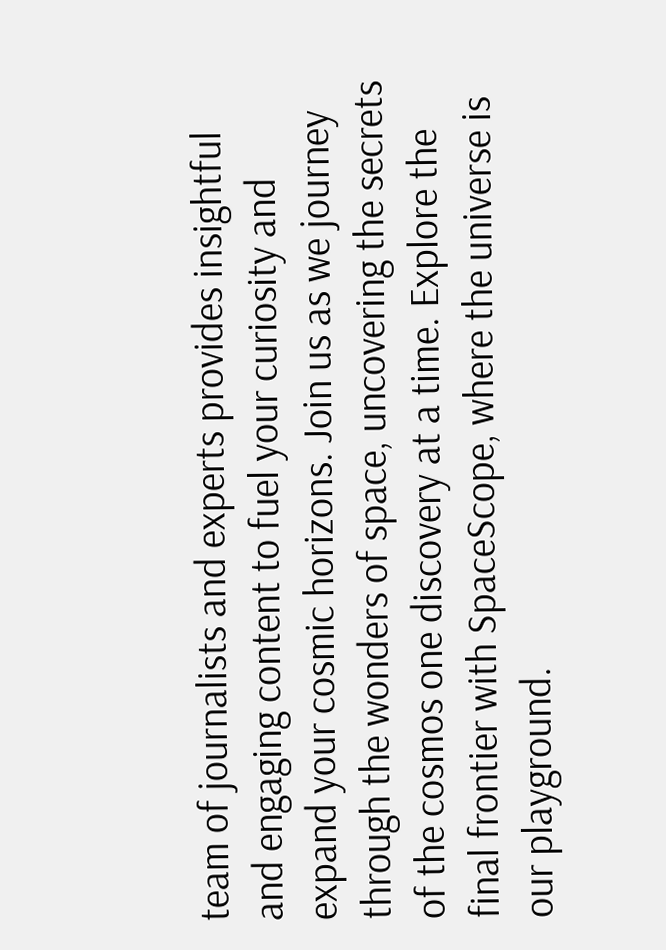team of journalists and experts provides insightful and engaging content to fuel your curiosity and expand your cosmic horizons. Join us as we journey through the wonders of space, uncovering the secrets of the cosmos one discovery at a time. Explore the final frontier with SpaceScope, where the universe is our playground.